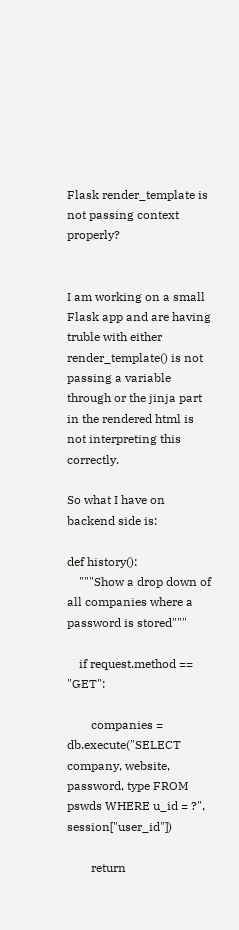Flask render_template is not passing context properly?


I am working on a small Flask app and are having truble with either render_template() is not passing a variable through or the jinja part in the rendered html is not interpreting this correctly.

So what I have on backend side is:

def history():
    """Show a drop down of all companies where a password is stored"""

    if request.method == "GET":

        companies = db.execute("SELECT company, website, password, type FROM pswds WHERE u_id = ?", session["user_id"])

        return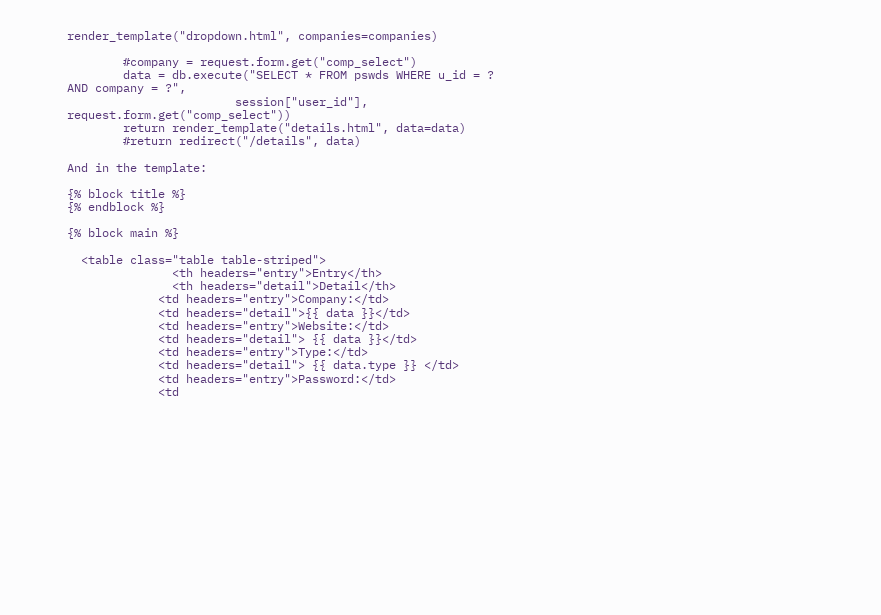render_template("dropdown.html", companies=companies)

        #company = request.form.get("comp_select")
        data = db.execute("SELECT * FROM pswds WHERE u_id = ? AND company = ?",
                        session["user_id"], request.form.get("comp_select"))
        return render_template("details.html", data=data)
        #return redirect("/details", data)

And in the template:

{% block title %}
{% endblock %}

{% block main %}

  <table class="table table-striped">
               <th headers="entry">Entry</th>
               <th headers="detail">Detail</th>
             <td headers="entry">Company:</td>
             <td headers="detail">{{ data }}</td>
             <td headers="entry">Website:</td>
             <td headers="detail"> {{ data }}</td>
             <td headers="entry">Type:</td>
             <td headers="detail"> {{ data.type }} </td>
             <td headers="entry">Password:</td>
             <td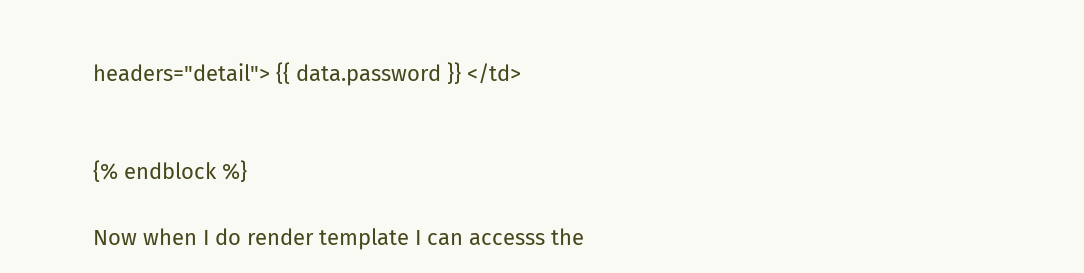headers="detail"> {{ data.password }} </td>


{% endblock %}

Now when I do render template I can accesss the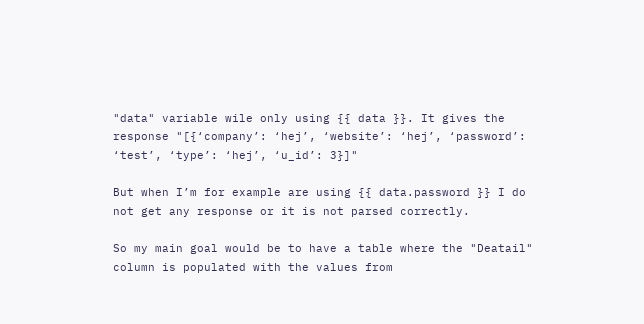"data" variable wile only using {{ data }}. It gives the response "[{‘company’: ‘hej’, ‘website’: ‘hej’, ‘password’: ‘test’, ‘type’: ‘hej’, ‘u_id’: 3}]"

But when I’m for example are using {{ data.password }} I do not get any response or it is not parsed correctly.

So my main goal would be to have a table where the "Deatail" column is populated with the values from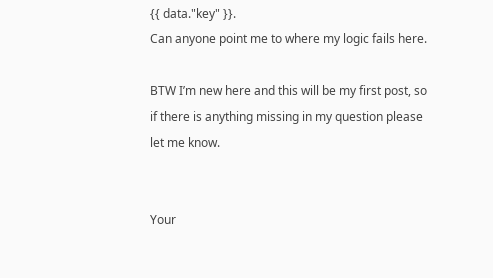{{ data."key" }}.
Can anyone point me to where my logic fails here.

BTW I’m new here and this will be my first post, so if there is anything missing in my question please let me know.


Your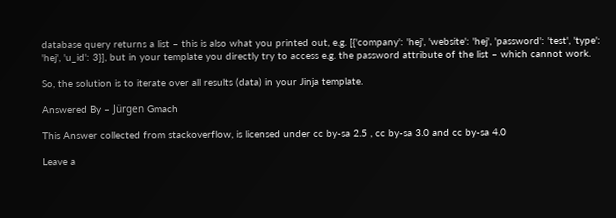database query returns a list – this is also what you printed out, e.g. [{'company': 'hej', 'website': 'hej', 'password': 'test', 'type': 'hej', 'u_id': 3}], but in your template you directly try to access e.g. the password attribute of the list – which cannot work.

So, the solution is to iterate over all results (data) in your Jinja template.

Answered By – Jürgen Gmach

This Answer collected from stackoverflow, is licensed under cc by-sa 2.5 , cc by-sa 3.0 and cc by-sa 4.0

Leave a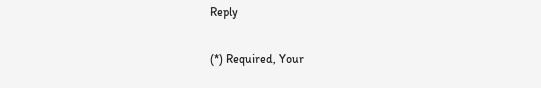Reply

(*) Required, Your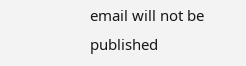email will not be published